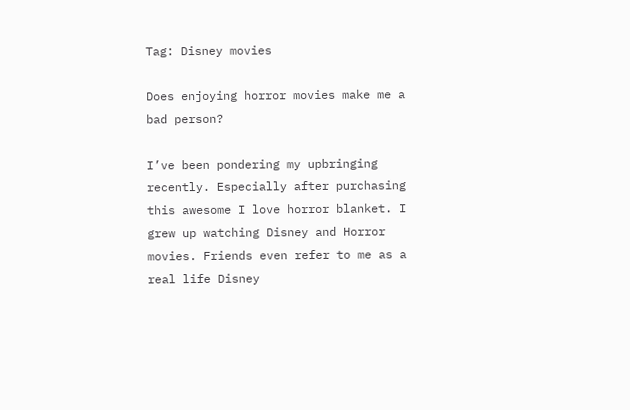Tag: Disney movies

Does enjoying horror movies make me a bad person?

I’ve been pondering my upbringing recently. Especially after purchasing this awesome I love horror blanket. I grew up watching Disney and Horror movies. Friends even refer to me as a real life Disney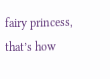fairy princess, that’s how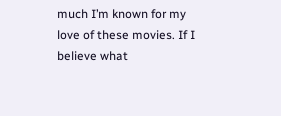much I’m known for my love of these movies. If I believe what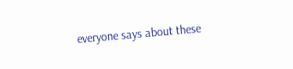everyone says about these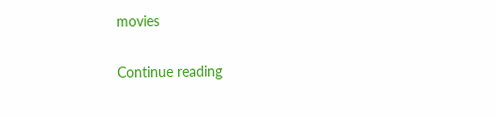movies

Continue reading